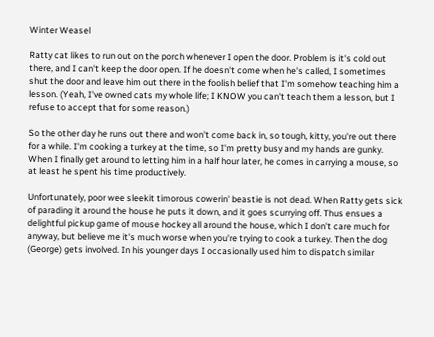Winter Weasel

Ratty cat likes to run out on the porch whenever I open the door. Problem is it's cold out there, and I can't keep the door open. If he doesn't come when he's called, I sometimes shut the door and leave him out there in the foolish belief that I'm somehow teaching him a lesson. (Yeah, I've owned cats my whole life; I KNOW you can't teach them a lesson, but I refuse to accept that for some reason.)

So the other day he runs out there and won't come back in, so tough, kitty, you're out there for a while. I'm cooking a turkey at the time, so I'm pretty busy and my hands are gunky. When I finally get around to letting him in a half hour later, he comes in carrying a mouse, so at least he spent his time productively.

Unfortunately, poor wee sleekit timorous cowerin' beastie is not dead. When Ratty gets sick of parading it around the house he puts it down, and it goes scurrying off. Thus ensues a delightful pickup game of mouse hockey all around the house, which I don't care much for anyway, but believe me it's much worse when you're trying to cook a turkey. Then the dog (George) gets involved. In his younger days I occasionally used him to dispatch similar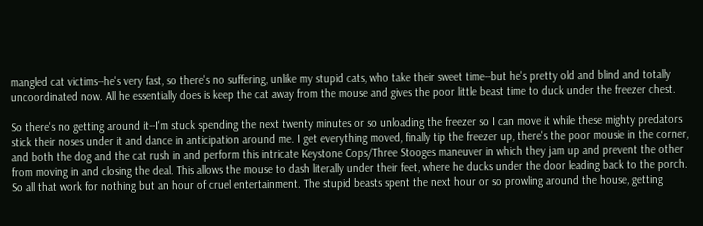mangled cat victims--he's very fast, so there's no suffering, unlike my stupid cats, who take their sweet time--but he's pretty old and blind and totally uncoordinated now. All he essentially does is keep the cat away from the mouse and gives the poor little beast time to duck under the freezer chest.

So there's no getting around it--I'm stuck spending the next twenty minutes or so unloading the freezer so I can move it while these mighty predators stick their noses under it and dance in anticipation around me. I get everything moved, finally tip the freezer up, there's the poor mousie in the corner, and both the dog and the cat rush in and perform this intricate Keystone Cops/Three Stooges maneuver in which they jam up and prevent the other from moving in and closing the deal. This allows the mouse to dash literally under their feet, where he ducks under the door leading back to the porch. So all that work for nothing but an hour of cruel entertainment. The stupid beasts spent the next hour or so prowling around the house, getting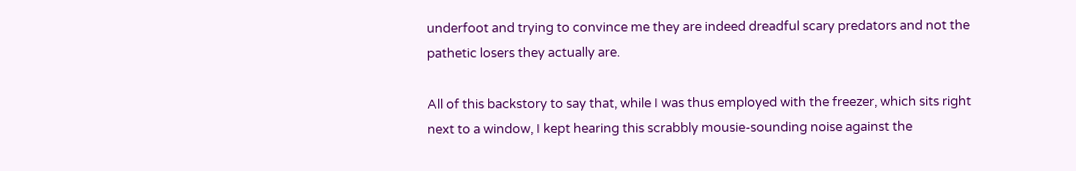underfoot and trying to convince me they are indeed dreadful scary predators and not the pathetic losers they actually are.

All of this backstory to say that, while I was thus employed with the freezer, which sits right next to a window, I kept hearing this scrabbly mousie-sounding noise against the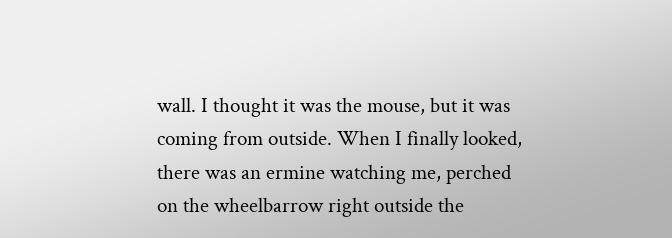wall. I thought it was the mouse, but it was coming from outside. When I finally looked, there was an ermine watching me, perched on the wheelbarrow right outside the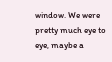window. We were pretty much eye to eye, maybe a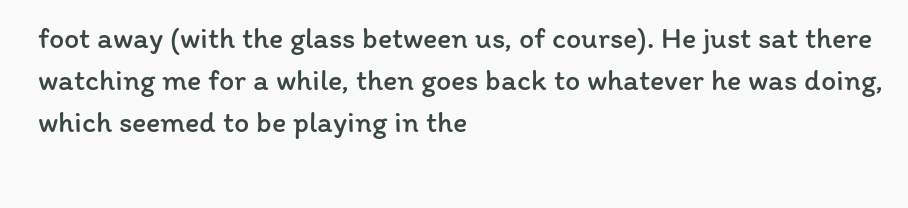foot away (with the glass between us, of course). He just sat there watching me for a while, then goes back to whatever he was doing, which seemed to be playing in the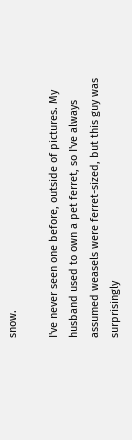snow.

I've never seen one before, outside of pictures. My husband used to own a pet ferret, so I've always assumed weasels were ferret-sized, but this guy was surprisingly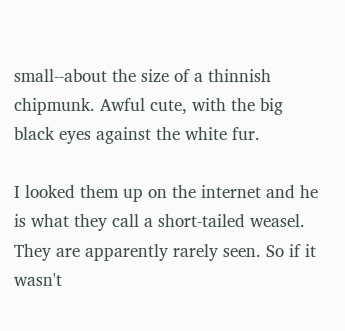small--about the size of a thinnish chipmunk. Awful cute, with the big black eyes against the white fur.

I looked them up on the internet and he is what they call a short-tailed weasel. They are apparently rarely seen. So if it wasn't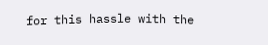for this hassle with the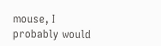mouse, I probably would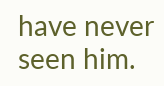have never seen him.